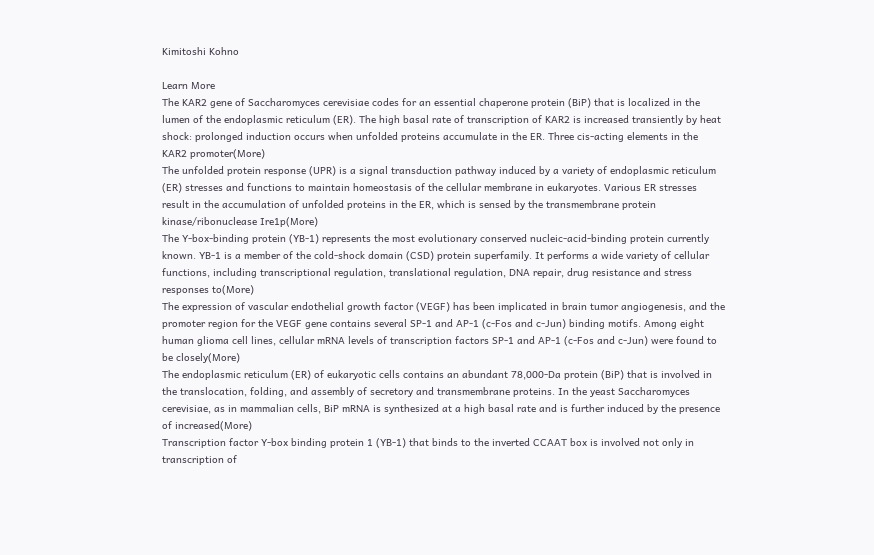Kimitoshi Kohno

Learn More
The KAR2 gene of Saccharomyces cerevisiae codes for an essential chaperone protein (BiP) that is localized in the lumen of the endoplasmic reticulum (ER). The high basal rate of transcription of KAR2 is increased transiently by heat shock: prolonged induction occurs when unfolded proteins accumulate in the ER. Three cis-acting elements in the KAR2 promoter(More)
The unfolded protein response (UPR) is a signal transduction pathway induced by a variety of endoplasmic reticulum (ER) stresses and functions to maintain homeostasis of the cellular membrane in eukaryotes. Various ER stresses result in the accumulation of unfolded proteins in the ER, which is sensed by the transmembrane protein kinase/ribonuclease Ire1p(More)
The Y-box-binding protein (YB-1) represents the most evolutionary conserved nucleic-acid-binding protein currently known. YB-1 is a member of the cold-shock domain (CSD) protein superfamily. It performs a wide variety of cellular functions, including transcriptional regulation, translational regulation, DNA repair, drug resistance and stress responses to(More)
The expression of vascular endothelial growth factor (VEGF) has been implicated in brain tumor angiogenesis, and the promoter region for the VEGF gene contains several SP-1 and AP-1 (c-Fos and c-Jun) binding motifs. Among eight human glioma cell lines, cellular mRNA levels of transcription factors SP-1 and AP-1 (c-Fos and c-Jun) were found to be closely(More)
The endoplasmic reticulum (ER) of eukaryotic cells contains an abundant 78,000-Da protein (BiP) that is involved in the translocation, folding, and assembly of secretory and transmembrane proteins. In the yeast Saccharomyces cerevisiae, as in mammalian cells, BiP mRNA is synthesized at a high basal rate and is further induced by the presence of increased(More)
Transcription factor Y-box binding protein 1 (YB-1) that binds to the inverted CCAAT box is involved not only in transcription of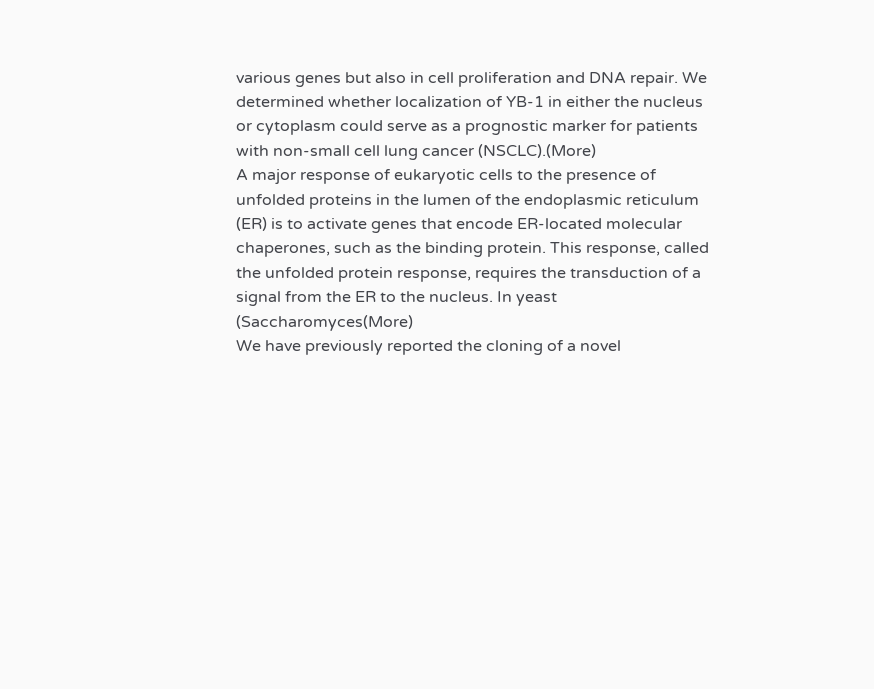various genes but also in cell proliferation and DNA repair. We determined whether localization of YB-1 in either the nucleus or cytoplasm could serve as a prognostic marker for patients with non-small cell lung cancer (NSCLC).(More)
A major response of eukaryotic cells to the presence of unfolded proteins in the lumen of the endoplasmic reticulum (ER) is to activate genes that encode ER-located molecular chaperones, such as the binding protein. This response, called the unfolded protein response, requires the transduction of a signal from the ER to the nucleus. In yeast (Saccharomyces(More)
We have previously reported the cloning of a novel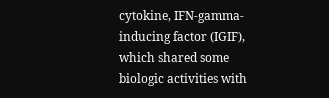cytokine, IFN-gamma-inducing factor (IGIF), which shared some biologic activities with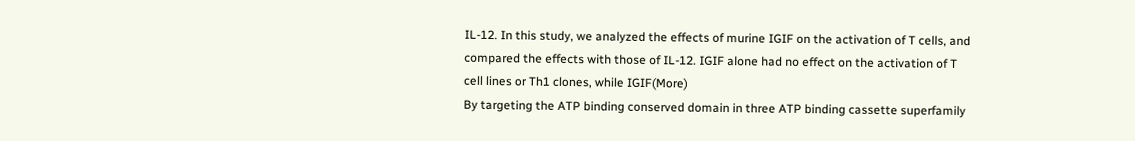IL-12. In this study, we analyzed the effects of murine IGIF on the activation of T cells, and compared the effects with those of IL-12. IGIF alone had no effect on the activation of T cell lines or Th1 clones, while IGIF(More)
By targeting the ATP binding conserved domain in three ATP binding cassette superfamily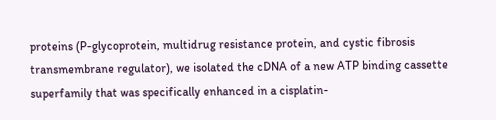proteins (P-glycoprotein, multidrug resistance protein, and cystic fibrosis transmembrane regulator), we isolated the cDNA of a new ATP binding cassette superfamily that was specifically enhanced in a cisplatin-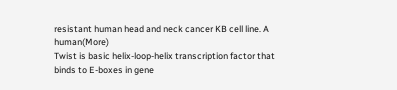resistant human head and neck cancer KB cell line. A human(More)
Twist is basic helix-loop-helix transcription factor that binds to E-boxes in gene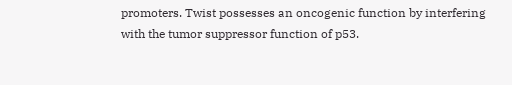promoters. Twist possesses an oncogenic function by interfering with the tumor suppressor function of p53.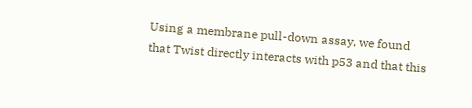Using a membrane pull-down assay, we found that Twist directly interacts with p53 and that this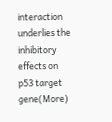interaction underlies the inhibitory effects on p53 target gene(More)